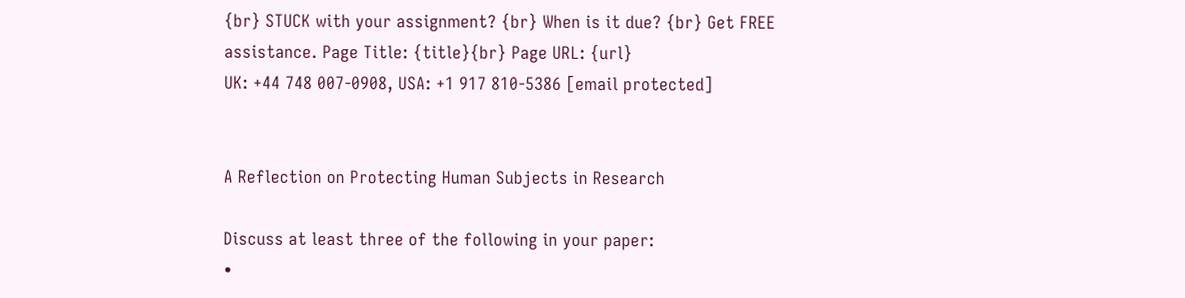{br} STUCK with your assignment? {br} When is it due? {br} Get FREE assistance. Page Title: {title}{br} Page URL: {url}
UK: +44 748 007-0908, USA: +1 917 810-5386 [email protected]


A Reflection on Protecting Human Subjects in Research

Discuss at least three of the following in your paper:
•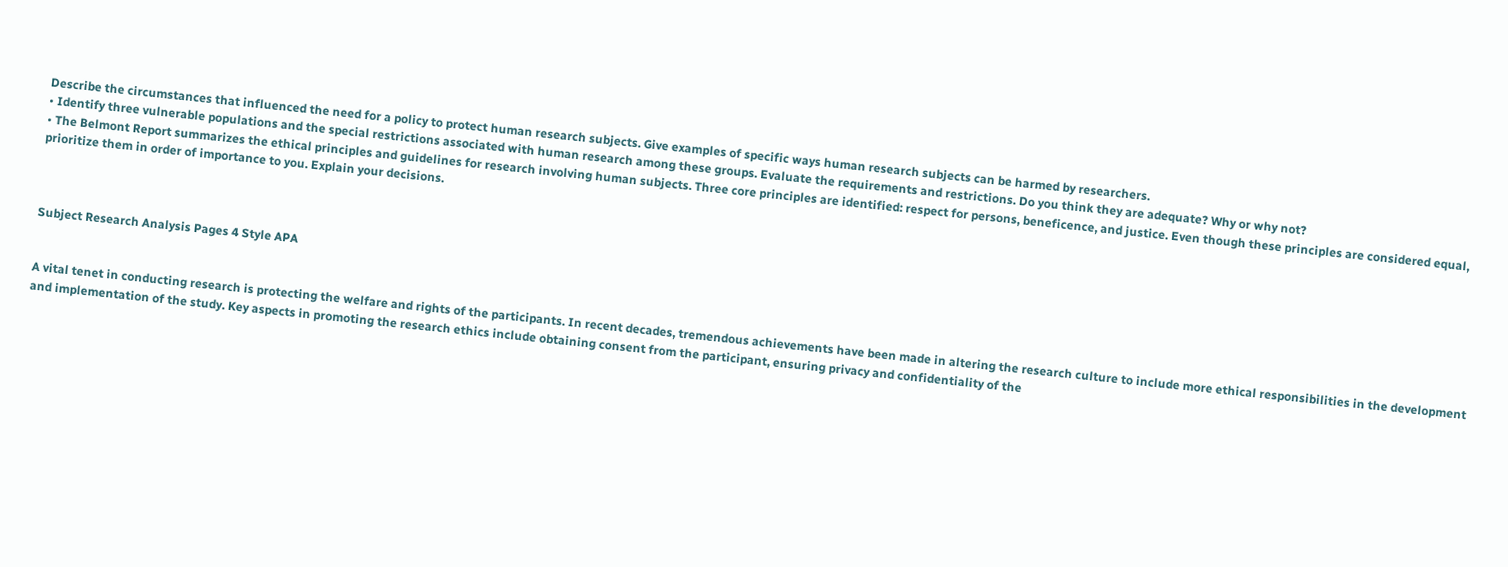Describe the circumstances that influenced the need for a policy to protect human research subjects. Give examples of specific ways human research subjects can be harmed by researchers.
• Identify three vulnerable populations and the special restrictions associated with human research among these groups. Evaluate the requirements and restrictions. Do you think they are adequate? Why or why not?
• The Belmont Report summarizes the ethical principles and guidelines for research involving human subjects. Three core principles are identified: respect for persons, beneficence, and justice. Even though these principles are considered equal, prioritize them in order of importance to you. Explain your decisions.



Subject Research Analysis Pages 4 Style APA


A vital tenet in conducting research is protecting the welfare and rights of the participants. In recent decades, tremendous achievements have been made in altering the research culture to include more ethical responsibilities in the development and implementation of the study. Key aspects in promoting the research ethics include obtaining consent from the participant, ensuring privacy and confidentiality of the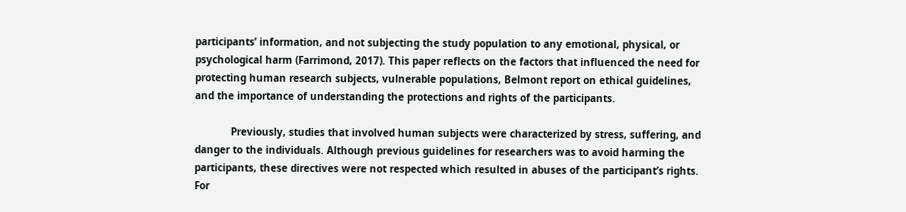participants’ information, and not subjecting the study population to any emotional, physical, or psychological harm (Farrimond, 2017). This paper reflects on the factors that influenced the need for protecting human research subjects, vulnerable populations, Belmont report on ethical guidelines, and the importance of understanding the protections and rights of the participants.

            Previously, studies that involved human subjects were characterized by stress, suffering, and danger to the individuals. Although previous guidelines for researchers was to avoid harming the participants, these directives were not respected which resulted in abuses of the participant’s rights. For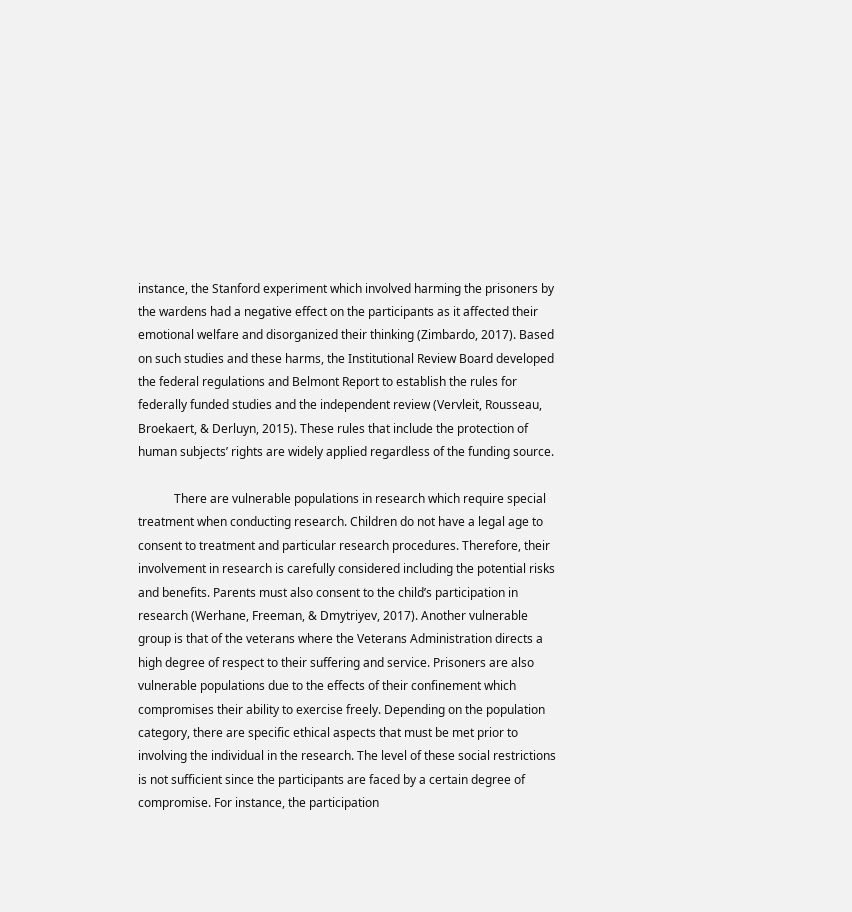instance, the Stanford experiment which involved harming the prisoners by the wardens had a negative effect on the participants as it affected their emotional welfare and disorganized their thinking (Zimbardo, 2017). Based on such studies and these harms, the Institutional Review Board developed the federal regulations and Belmont Report to establish the rules for federally funded studies and the independent review (Vervleit, Rousseau, Broekaert, & Derluyn, 2015). These rules that include the protection of human subjects’ rights are widely applied regardless of the funding source.

            There are vulnerable populations in research which require special treatment when conducting research. Children do not have a legal age to consent to treatment and particular research procedures. Therefore, their involvement in research is carefully considered including the potential risks and benefits. Parents must also consent to the child’s participation in research (Werhane, Freeman, & Dmytriyev, 2017). Another vulnerable group is that of the veterans where the Veterans Administration directs a high degree of respect to their suffering and service. Prisoners are also vulnerable populations due to the effects of their confinement which compromises their ability to exercise freely. Depending on the population category, there are specific ethical aspects that must be met prior to involving the individual in the research. The level of these social restrictions is not sufficient since the participants are faced by a certain degree of compromise. For instance, the participation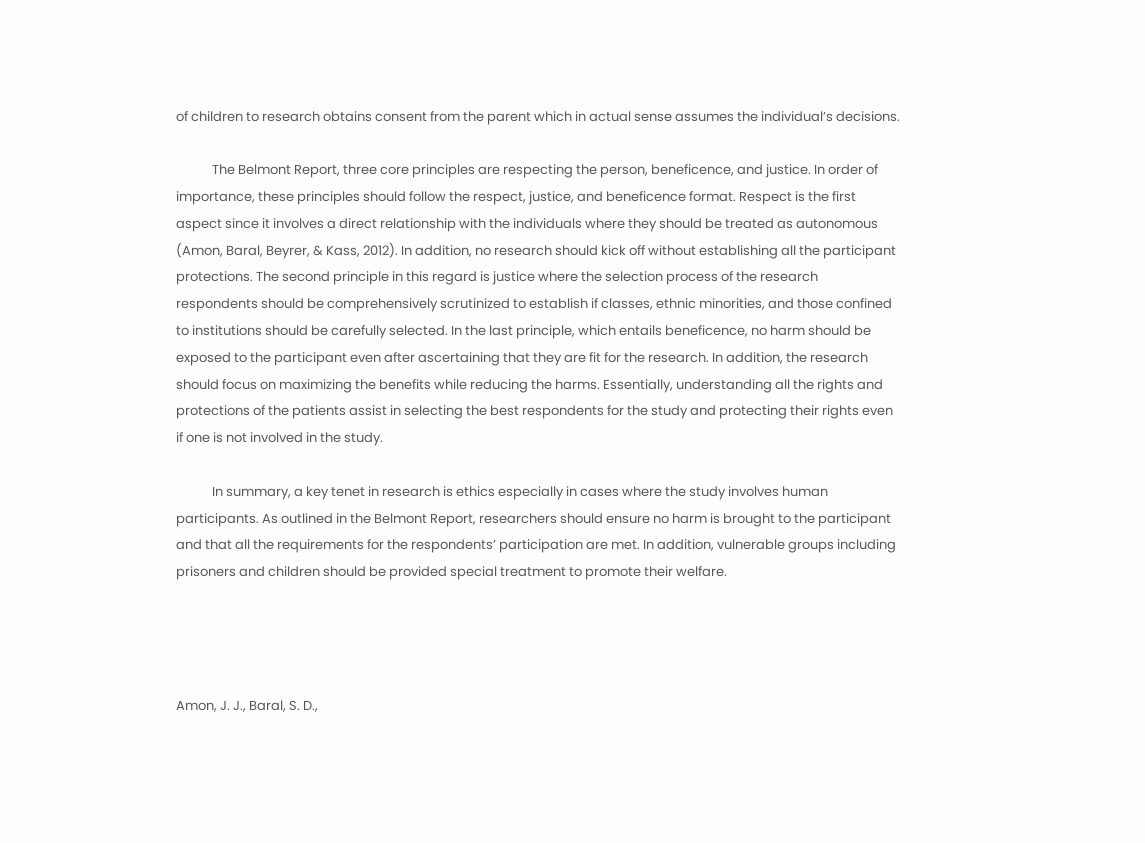of children to research obtains consent from the parent which in actual sense assumes the individual’s decisions.

            The Belmont Report, three core principles are respecting the person, beneficence, and justice. In order of importance, these principles should follow the respect, justice, and beneficence format. Respect is the first aspect since it involves a direct relationship with the individuals where they should be treated as autonomous (Amon, Baral, Beyrer, & Kass, 2012). In addition, no research should kick off without establishing all the participant protections. The second principle in this regard is justice where the selection process of the research respondents should be comprehensively scrutinized to establish if classes, ethnic minorities, and those confined to institutions should be carefully selected. In the last principle, which entails beneficence, no harm should be exposed to the participant even after ascertaining that they are fit for the research. In addition, the research should focus on maximizing the benefits while reducing the harms. Essentially, understanding all the rights and protections of the patients assist in selecting the best respondents for the study and protecting their rights even if one is not involved in the study.

            In summary, a key tenet in research is ethics especially in cases where the study involves human participants. As outlined in the Belmont Report, researchers should ensure no harm is brought to the participant and that all the requirements for the respondents’ participation are met. In addition, vulnerable groups including prisoners and children should be provided special treatment to promote their welfare.




Amon, J. J., Baral, S. D.,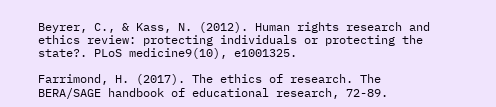Beyrer, C., & Kass, N. (2012). Human rights research and ethics review: protecting individuals or protecting the state?. PLoS medicine9(10), e1001325.

Farrimond, H. (2017). The ethics of research. The BERA/SAGE handbook of educational research, 72-89.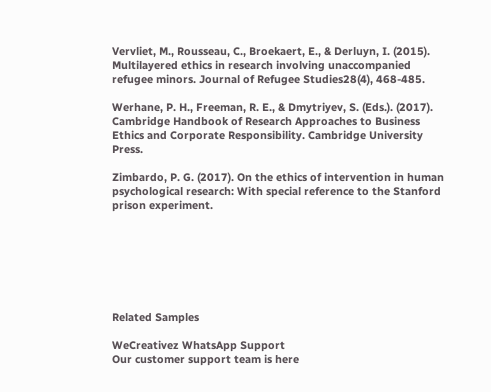Vervliet, M., Rousseau, C., Broekaert, E., & Derluyn, I. (2015). Multilayered ethics in research involving unaccompanied refugee minors. Journal of Refugee Studies28(4), 468-485.

Werhane, P. H., Freeman, R. E., & Dmytriyev, S. (Eds.). (2017). Cambridge Handbook of Research Approaches to Business Ethics and Corporate Responsibility. Cambridge University Press.

Zimbardo, P. G. (2017). On the ethics of intervention in human psychological research: With special reference to the Stanford prison experiment.







Related Samples

WeCreativez WhatsApp Support
Our customer support team is here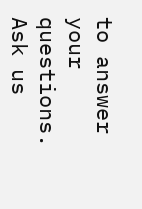to answer your questions. Ask us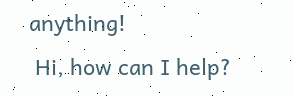anything!
 Hi, how can I help?